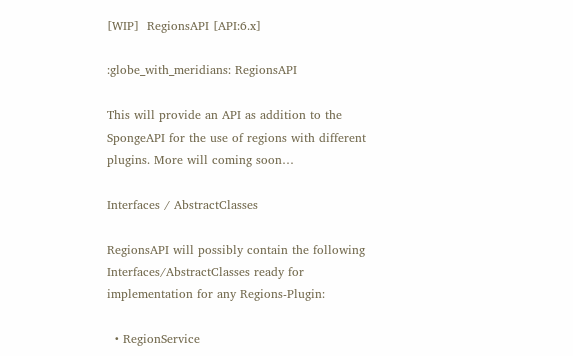[WIP]  RegionsAPI [API:6.x]

:globe_with_meridians: RegionsAPI

This will provide an API as addition to the SpongeAPI for the use of regions with different plugins. More will coming soon…

Interfaces / AbstractClasses

RegionsAPI will possibly contain the following Interfaces/AbstractClasses ready for implementation for any Regions-Plugin:

  • RegionService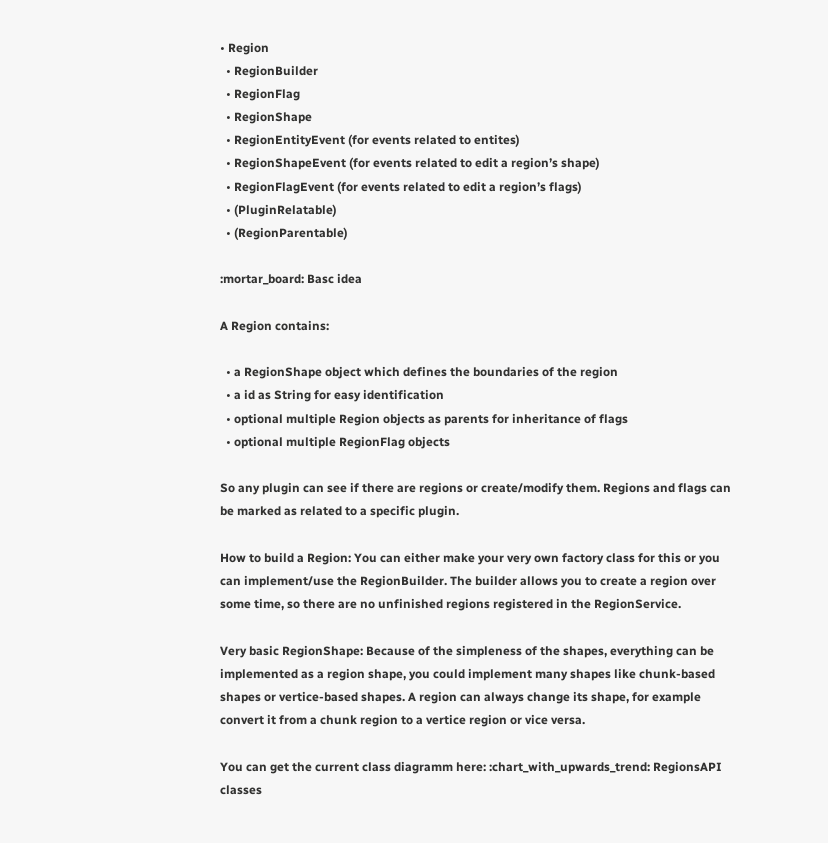• Region
  • RegionBuilder
  • RegionFlag
  • RegionShape
  • RegionEntityEvent (for events related to entites)
  • RegionShapeEvent (for events related to edit a region’s shape)
  • RegionFlagEvent (for events related to edit a region’s flags)
  • (PluginRelatable)
  • (RegionParentable)

:mortar_board: Basc idea

A Region contains:

  • a RegionShape object which defines the boundaries of the region
  • a id as String for easy identification
  • optional multiple Region objects as parents for inheritance of flags
  • optional multiple RegionFlag objects

So any plugin can see if there are regions or create/modify them. Regions and flags can be marked as related to a specific plugin.

How to build a Region: You can either make your very own factory class for this or you can implement/use the RegionBuilder. The builder allows you to create a region over some time, so there are no unfinished regions registered in the RegionService.

Very basic RegionShape: Because of the simpleness of the shapes, everything can be implemented as a region shape, you could implement many shapes like chunk-based shapes or vertice-based shapes. A region can always change its shape, for example convert it from a chunk region to a vertice region or vice versa.

You can get the current class diagramm here: :chart_with_upwards_trend: RegionsAPI classes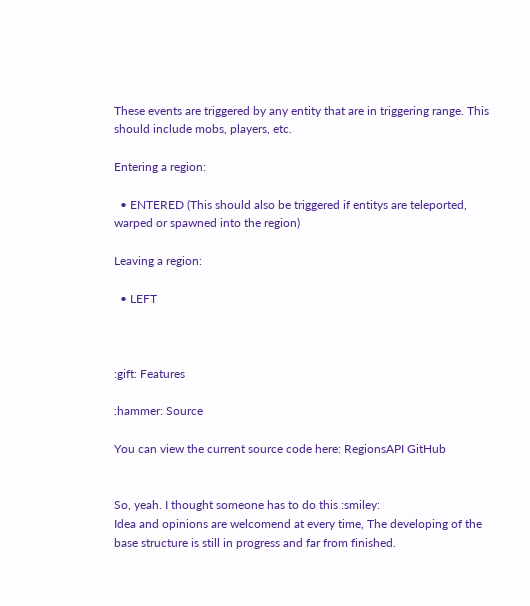These events are triggered by any entity that are in triggering range. This should include mobs, players, etc.

Entering a region:

  • ENTERED (This should also be triggered if entitys are teleported, warped or spawned into the region)

Leaving a region:

  • LEFT



:gift: Features

:hammer: Source

You can view the current source code here: RegionsAPI GitHub


So, yeah. I thought someone has to do this :smiley:
Idea and opinions are welcomend at every time, The developing of the base structure is still in progress and far from finished.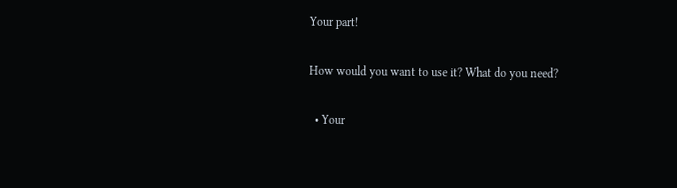Your part!

How would you want to use it? What do you need?

  • Your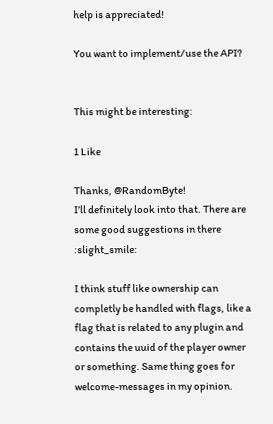help is appreciated!

You want to implement/use the API?


This might be interesting:

1 Like

Thanks, @RandomByte!
I’ll definitely look into that. There are some good suggestions in there :slight_smile:

I think stuff like ownership can completly be handled with flags, like a flag that is related to any plugin and contains the uuid of the player owner or something. Same thing goes for welcome-messages in my opinion.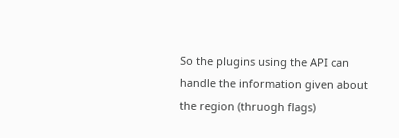So the plugins using the API can handle the information given about the region (thruogh flags)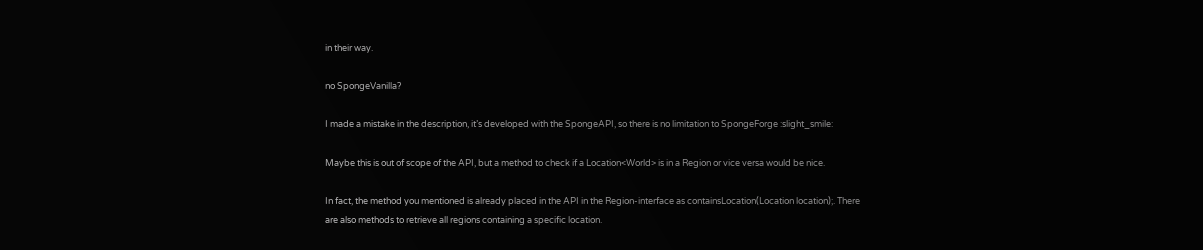in their way.

no SpongeVanilla?

I made a mistake in the description, it’s developed with the SpongeAPI, so there is no limitation to SpongeForge :slight_smile:

Maybe this is out of scope of the API, but a method to check if a Location<World> is in a Region or vice versa would be nice.

In fact, the method you mentioned is already placed in the API in the Region-interface as containsLocation(Location location);. There are also methods to retrieve all regions containing a specific location.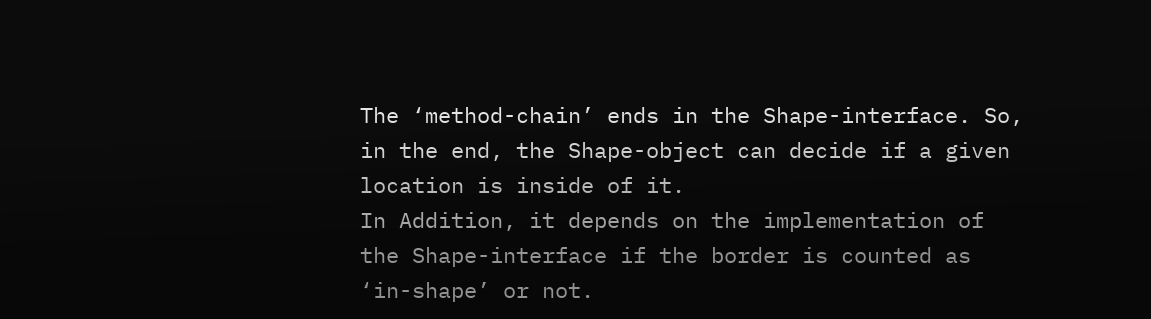The ‘method-chain’ ends in the Shape-interface. So, in the end, the Shape-object can decide if a given location is inside of it.
In Addition, it depends on the implementation of the Shape-interface if the border is counted as ‘in-shape’ or not.